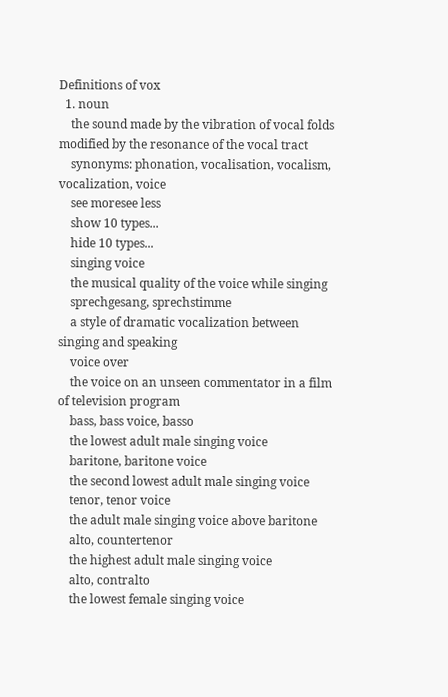Definitions of vox
  1. noun
    the sound made by the vibration of vocal folds modified by the resonance of the vocal tract
    synonyms: phonation, vocalisation, vocalism, vocalization, voice
    see moresee less
    show 10 types...
    hide 10 types...
    singing voice
    the musical quality of the voice while singing
    sprechgesang, sprechstimme
    a style of dramatic vocalization between singing and speaking
    voice over
    the voice on an unseen commentator in a film of television program
    bass, bass voice, basso
    the lowest adult male singing voice
    baritone, baritone voice
    the second lowest adult male singing voice
    tenor, tenor voice
    the adult male singing voice above baritone
    alto, countertenor
    the highest adult male singing voice
    alto, contralto
    the lowest female singing voice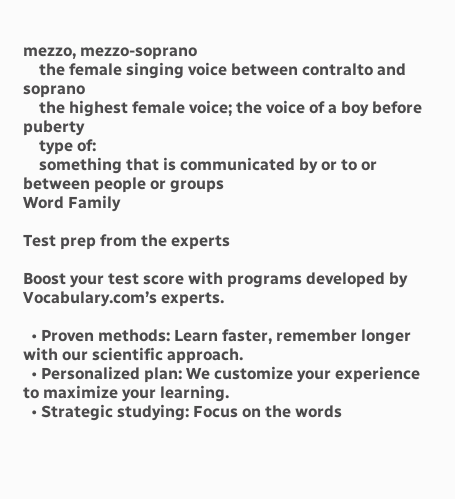mezzo, mezzo-soprano
    the female singing voice between contralto and soprano
    the highest female voice; the voice of a boy before puberty
    type of:
    something that is communicated by or to or between people or groups
Word Family

Test prep from the experts

Boost your test score with programs developed by Vocabulary.com’s experts.

  • Proven methods: Learn faster, remember longer with our scientific approach.
  • Personalized plan: We customize your experience to maximize your learning.
  • Strategic studying: Focus on the words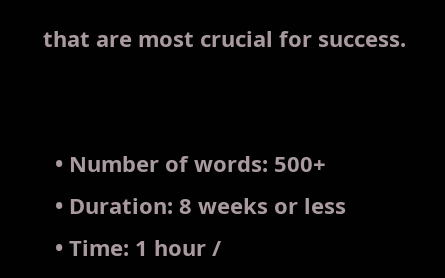that are most crucial for success.


  • Number of words: 500+
  • Duration: 8 weeks or less
  • Time: 1 hour /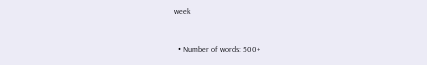week


  • Number of words: 500+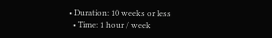• Duration: 10 weeks or less
  • Time: 1 hour / week